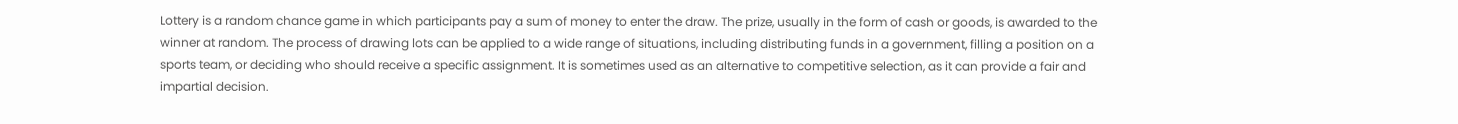Lottery is a random chance game in which participants pay a sum of money to enter the draw. The prize, usually in the form of cash or goods, is awarded to the winner at random. The process of drawing lots can be applied to a wide range of situations, including distributing funds in a government, filling a position on a sports team, or deciding who should receive a specific assignment. It is sometimes used as an alternative to competitive selection, as it can provide a fair and impartial decision.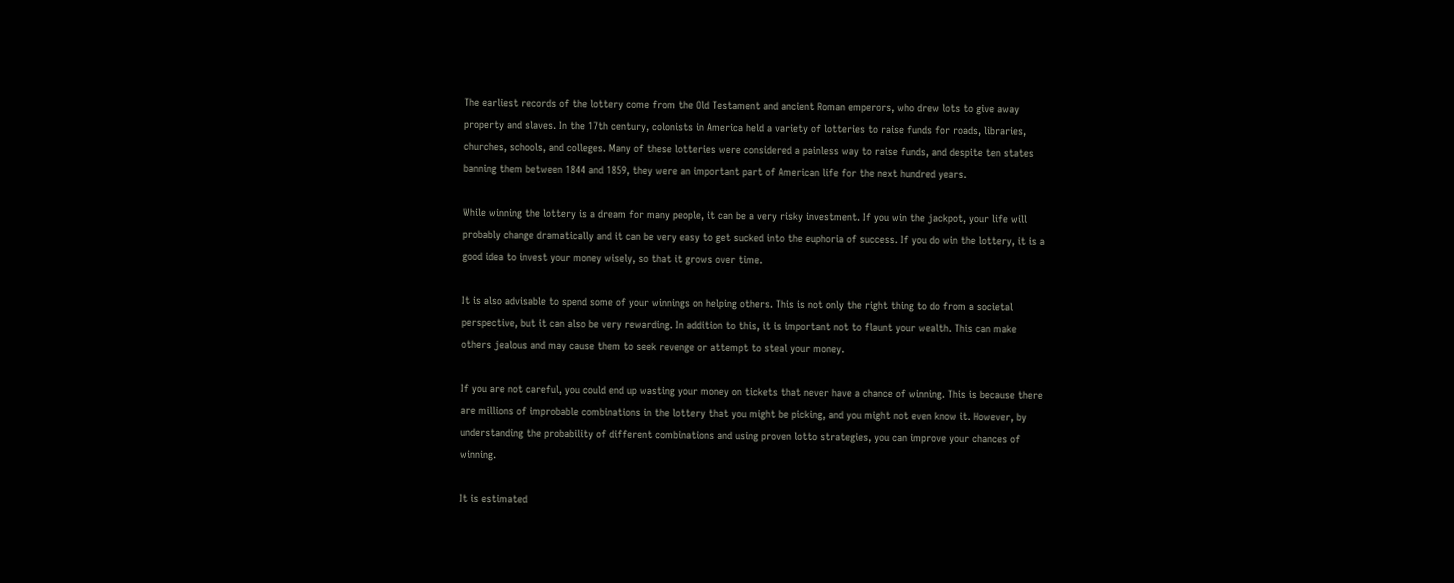The earliest records of the lottery come from the Old Testament and ancient Roman emperors, who drew lots to give away property and slaves. In the 17th century, colonists in America held a variety of lotteries to raise funds for roads, libraries, churches, schools, and colleges. Many of these lotteries were considered a painless way to raise funds, and despite ten states banning them between 1844 and 1859, they were an important part of American life for the next hundred years.

While winning the lottery is a dream for many people, it can be a very risky investment. If you win the jackpot, your life will probably change dramatically and it can be very easy to get sucked into the euphoria of success. If you do win the lottery, it is a good idea to invest your money wisely, so that it grows over time.

It is also advisable to spend some of your winnings on helping others. This is not only the right thing to do from a societal perspective, but it can also be very rewarding. In addition to this, it is important not to flaunt your wealth. This can make others jealous and may cause them to seek revenge or attempt to steal your money.

If you are not careful, you could end up wasting your money on tickets that never have a chance of winning. This is because there are millions of improbable combinations in the lottery that you might be picking, and you might not even know it. However, by understanding the probability of different combinations and using proven lotto strategies, you can improve your chances of winning.

It is estimated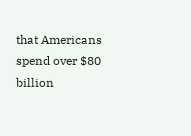that Americans spend over $80 billion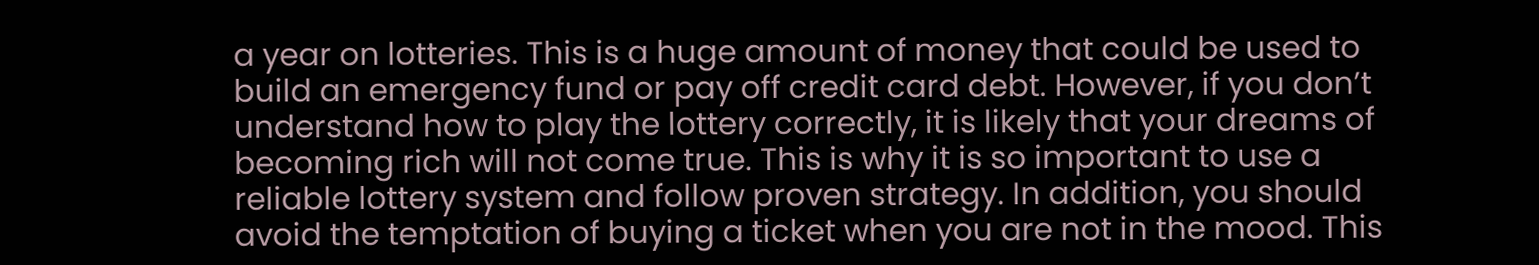a year on lotteries. This is a huge amount of money that could be used to build an emergency fund or pay off credit card debt. However, if you don’t understand how to play the lottery correctly, it is likely that your dreams of becoming rich will not come true. This is why it is so important to use a reliable lottery system and follow proven strategy. In addition, you should avoid the temptation of buying a ticket when you are not in the mood. This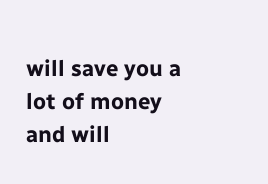will save you a lot of money and will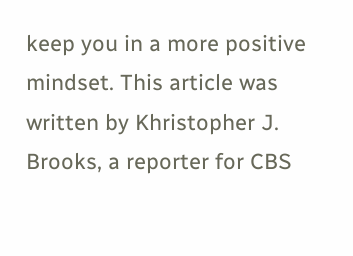keep you in a more positive mindset. This article was written by Khristopher J. Brooks, a reporter for CBS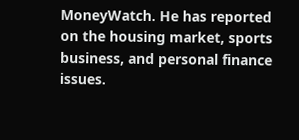MoneyWatch. He has reported on the housing market, sports business, and personal finance issues.